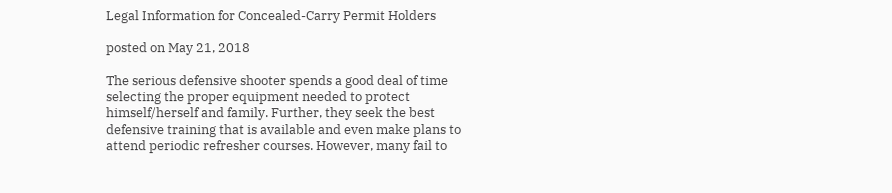Legal Information for Concealed-Carry Permit Holders

posted on May 21, 2018

The serious defensive shooter spends a good deal of time selecting the proper equipment needed to protect himself/herself and family. Further, they seek the best defensive training that is available and even make plans to attend periodic refresher courses. However, many fail to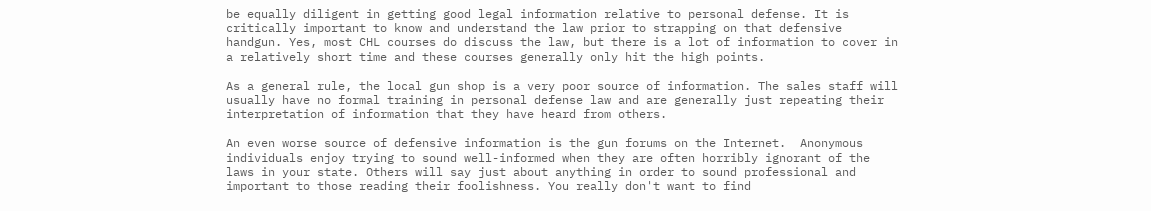be equally diligent in getting good legal information relative to personal defense. It is critically important to know and understand the law prior to strapping on that defensive handgun. Yes, most CHL courses do discuss the law, but there is a lot of information to cover in a relatively short time and these courses generally only hit the high points.

As a general rule, the local gun shop is a very poor source of information. The sales staff will usually have no formal training in personal defense law and are generally just repeating their interpretation of information that they have heard from others.

An even worse source of defensive information is the gun forums on the Internet.  Anonymous individuals enjoy trying to sound well-informed when they are often horribly ignorant of the laws in your state. Others will say just about anything in order to sound professional and important to those reading their foolishness. You really don't want to find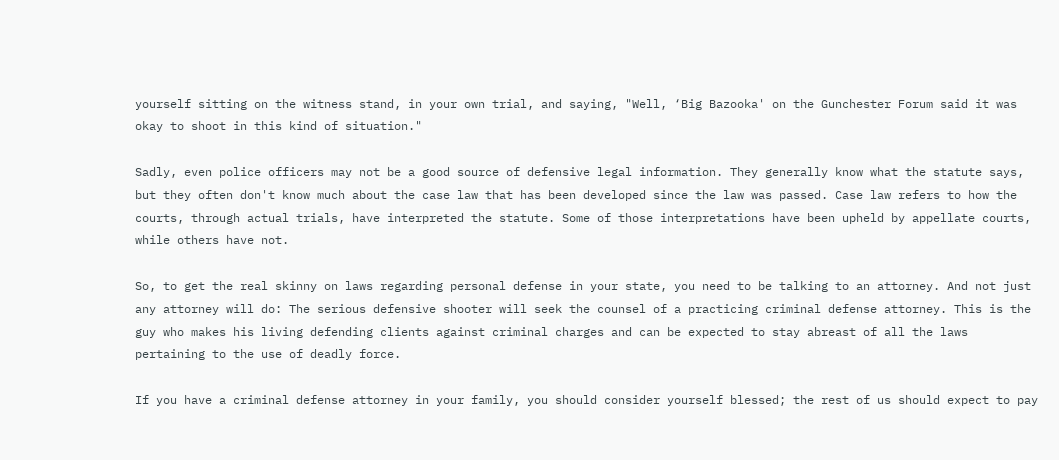yourself sitting on the witness stand, in your own trial, and saying, "Well, ‘Big Bazooka' on the Gunchester Forum said it was okay to shoot in this kind of situation."

Sadly, even police officers may not be a good source of defensive legal information. They generally know what the statute says, but they often don't know much about the case law that has been developed since the law was passed. Case law refers to how the courts, through actual trials, have interpreted the statute. Some of those interpretations have been upheld by appellate courts, while others have not.

So, to get the real skinny on laws regarding personal defense in your state, you need to be talking to an attorney. And not just any attorney will do: The serious defensive shooter will seek the counsel of a practicing criminal defense attorney. This is the guy who makes his living defending clients against criminal charges and can be expected to stay abreast of all the laws pertaining to the use of deadly force.

If you have a criminal defense attorney in your family, you should consider yourself blessed; the rest of us should expect to pay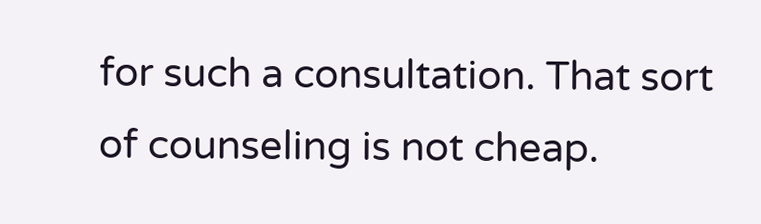for such a consultation. That sort of counseling is not cheap.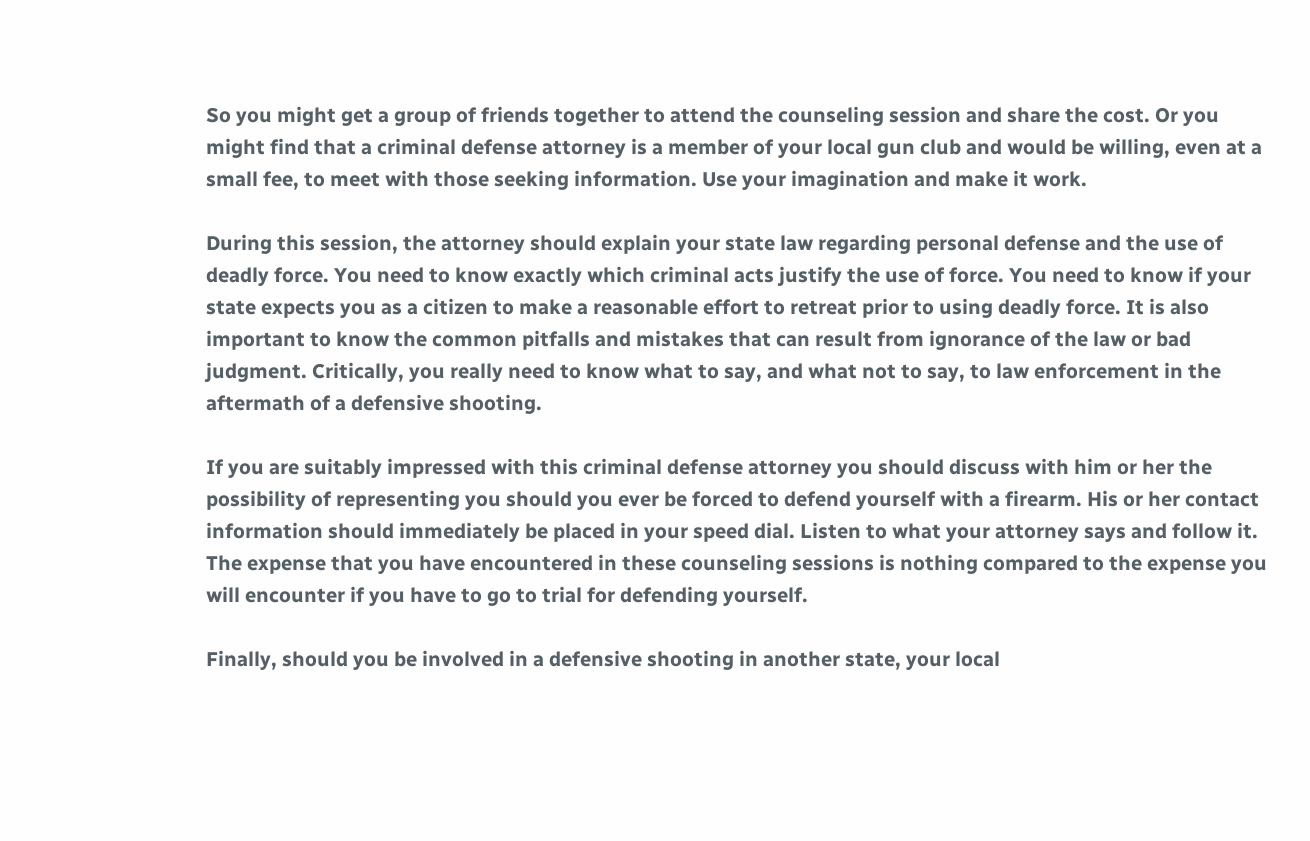So you might get a group of friends together to attend the counseling session and share the cost. Or you might find that a criminal defense attorney is a member of your local gun club and would be willing, even at a small fee, to meet with those seeking information. Use your imagination and make it work.

During this session, the attorney should explain your state law regarding personal defense and the use of deadly force. You need to know exactly which criminal acts justify the use of force. You need to know if your state expects you as a citizen to make a reasonable effort to retreat prior to using deadly force. It is also important to know the common pitfalls and mistakes that can result from ignorance of the law or bad judgment. Critically, you really need to know what to say, and what not to say, to law enforcement in the aftermath of a defensive shooting.

If you are suitably impressed with this criminal defense attorney you should discuss with him or her the possibility of representing you should you ever be forced to defend yourself with a firearm. His or her contact information should immediately be placed in your speed dial. Listen to what your attorney says and follow it. The expense that you have encountered in these counseling sessions is nothing compared to the expense you will encounter if you have to go to trial for defending yourself.

Finally, should you be involved in a defensive shooting in another state, your local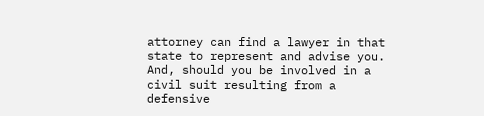attorney can find a lawyer in that state to represent and advise you. And, should you be involved in a civil suit resulting from a defensive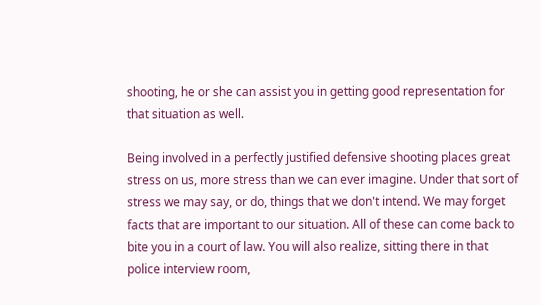shooting, he or she can assist you in getting good representation for that situation as well.

Being involved in a perfectly justified defensive shooting places great stress on us, more stress than we can ever imagine. Under that sort of stress we may say, or do, things that we don't intend. We may forget facts that are important to our situation. All of these can come back to bite you in a court of law. You will also realize, sitting there in that police interview room,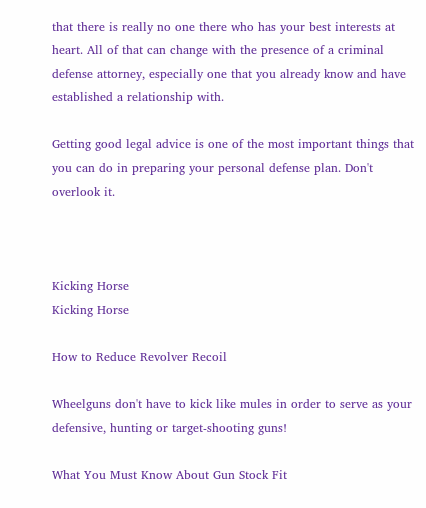that there is really no one there who has your best interests at heart. All of that can change with the presence of a criminal defense attorney, especially one that you already know and have established a relationship with.

Getting good legal advice is one of the most important things that you can do in preparing your personal defense plan. Don't overlook it.



Kicking Horse
Kicking Horse

How to Reduce Revolver Recoil

Wheelguns don't have to kick like mules in order to serve as your defensive, hunting or target-shooting guns!

What You Must Know About Gun Stock Fit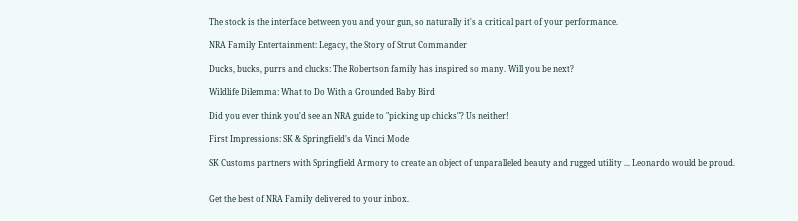The stock is the interface between you and your gun, so naturally it's a critical part of your performance.

NRA Family Entertainment: Legacy, the Story of Strut Commander

Ducks, bucks, purrs and clucks: The Robertson family has inspired so many. Will you be next?

Wildlife Dilemma: What to Do With a Grounded Baby Bird

Did you ever think you'd see an NRA guide to "picking up chicks"? Us neither!

First Impressions: SK & Springfield's da Vinci Mode

SK Customs partners with Springfield Armory to create an object of unparalleled beauty and rugged utility ... Leonardo would be proud.


Get the best of NRA Family delivered to your inbox.